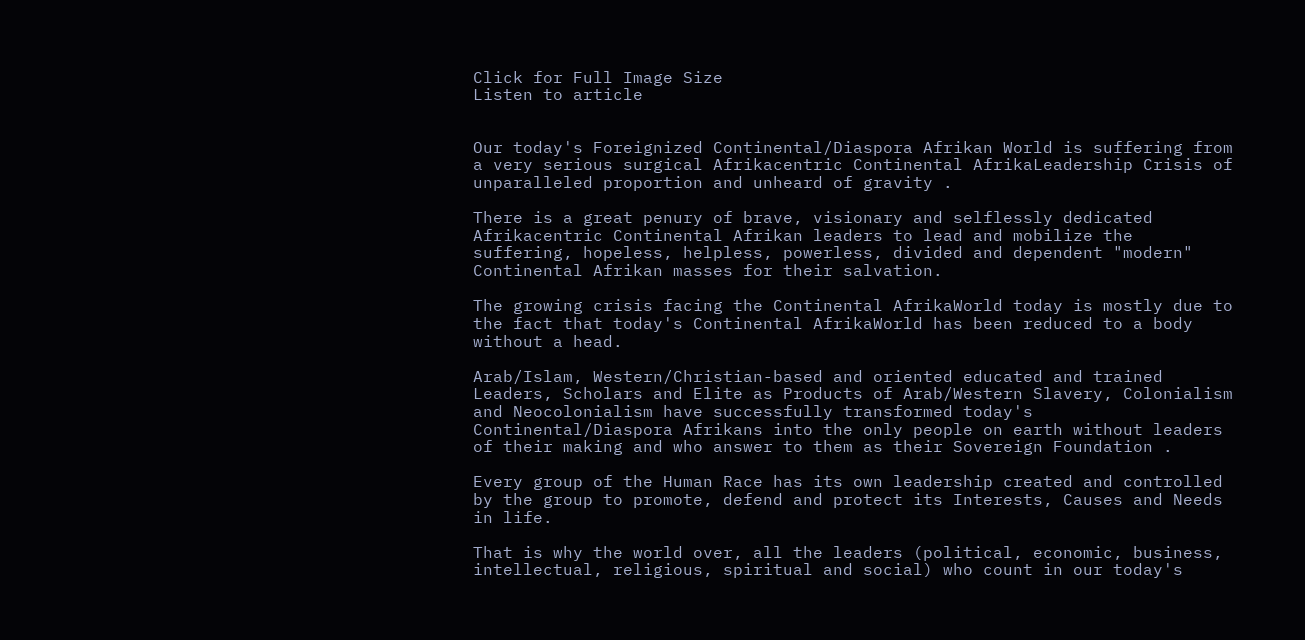Click for Full Image Size
Listen to article


Our today's Foreignized Continental/Diaspora Afrikan World is suffering from a very serious surgical Afrikacentric Continental AfrikaLeadership Crisis of unparalleled proportion and unheard of gravity .

There is a great penury of brave, visionary and selflessly dedicated Afrikacentric Continental Afrikan leaders to lead and mobilize the suffering, hopeless, helpless, powerless, divided and dependent "modern" Continental Afrikan masses for their salvation.

The growing crisis facing the Continental AfrikaWorld today is mostly due to the fact that today's Continental AfrikaWorld has been reduced to a body without a head.

Arab/Islam, Western/Christian-based and oriented educated and trained Leaders, Scholars and Elite as Products of Arab/Western Slavery, Colonialism and Neocolonialism have successfully transformed today's Continental/Diaspora Afrikans into the only people on earth without leaders of their making and who answer to them as their Sovereign Foundation .

Every group of the Human Race has its own leadership created and controlled by the group to promote, defend and protect its Interests, Causes and Needs in life.

That is why the world over, all the leaders (political, economic, business, intellectual, religious, spiritual and social) who count in our today's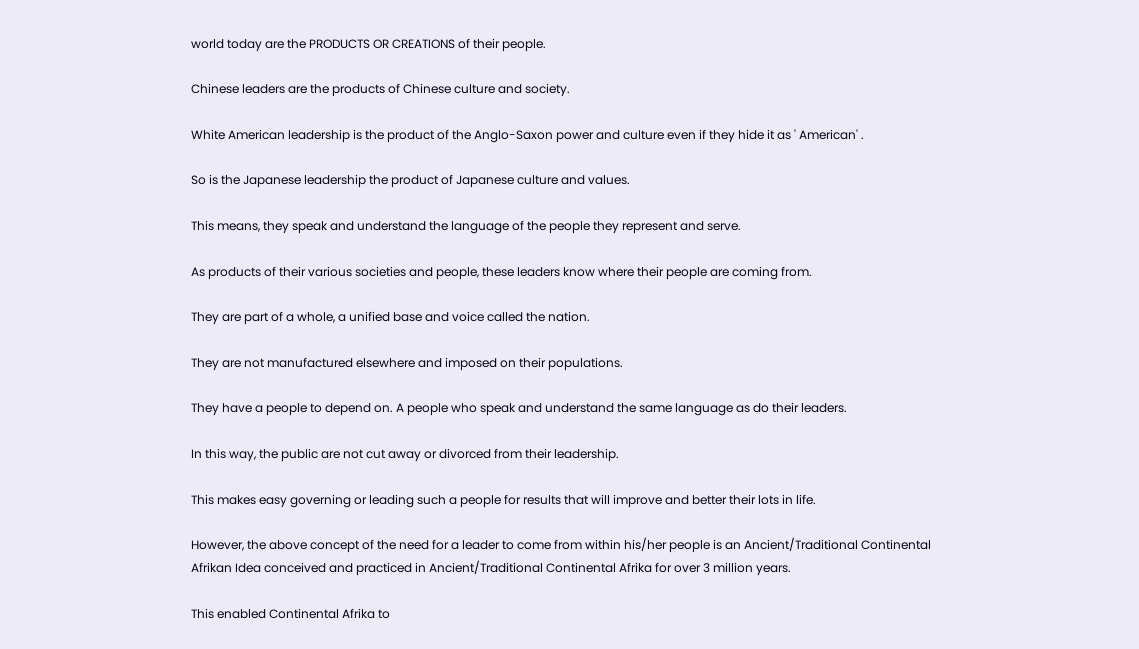world today are the PRODUCTS OR CREATIONS of their people.

Chinese leaders are the products of Chinese culture and society.

White American leadership is the product of the Anglo-Saxon power and culture even if they hide it as ' American' .

So is the Japanese leadership the product of Japanese culture and values.

This means, they speak and understand the language of the people they represent and serve.

As products of their various societies and people, these leaders know where their people are coming from.

They are part of a whole, a unified base and voice called the nation.

They are not manufactured elsewhere and imposed on their populations.

They have a people to depend on. A people who speak and understand the same language as do their leaders.

In this way, the public are not cut away or divorced from their leadership.

This makes easy governing or leading such a people for results that will improve and better their lots in life.

However, the above concept of the need for a leader to come from within his/her people is an Ancient/Traditional Continental Afrikan Idea conceived and practiced in Ancient/Traditional Continental Afrika for over 3 million years.

This enabled Continental Afrika to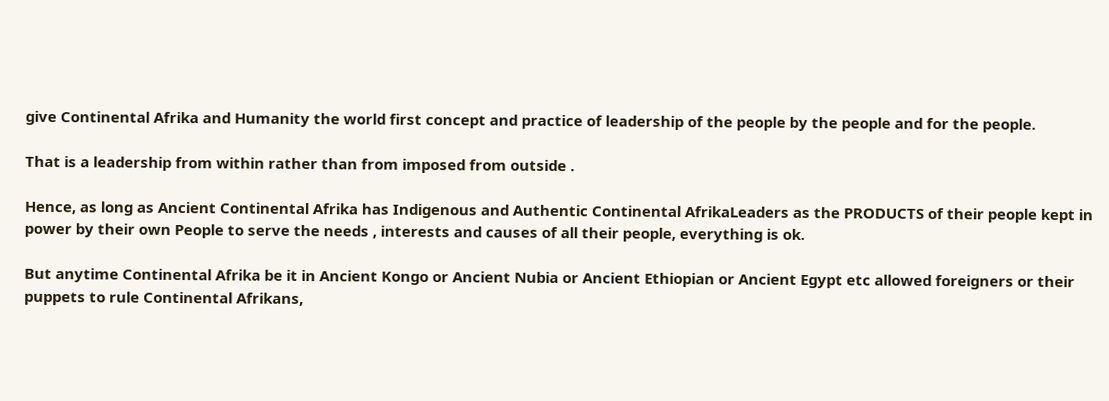give Continental Afrika and Humanity the world first concept and practice of leadership of the people by the people and for the people.

That is a leadership from within rather than from imposed from outside .

Hence, as long as Ancient Continental Afrika has Indigenous and Authentic Continental AfrikaLeaders as the PRODUCTS of their people kept in power by their own People to serve the needs , interests and causes of all their people, everything is ok.

But anytime Continental Afrika be it in Ancient Kongo or Ancient Nubia or Ancient Ethiopian or Ancient Egypt etc allowed foreigners or their puppets to rule Continental Afrikans,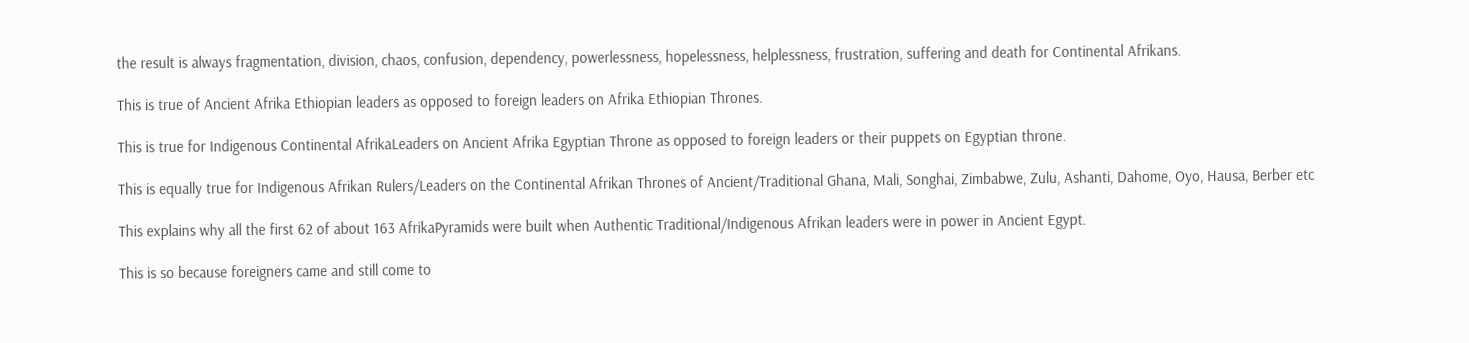the result is always fragmentation, division, chaos, confusion, dependency, powerlessness, hopelessness, helplessness, frustration, suffering and death for Continental Afrikans.

This is true of Ancient Afrika Ethiopian leaders as opposed to foreign leaders on Afrika Ethiopian Thrones.

This is true for Indigenous Continental AfrikaLeaders on Ancient Afrika Egyptian Throne as opposed to foreign leaders or their puppets on Egyptian throne.

This is equally true for Indigenous Afrikan Rulers/Leaders on the Continental Afrikan Thrones of Ancient/Traditional Ghana, Mali, Songhai, Zimbabwe, Zulu, Ashanti, Dahome, Oyo, Hausa, Berber etc

This explains why all the first 62 of about 163 AfrikaPyramids were built when Authentic Traditional/Indigenous Afrikan leaders were in power in Ancient Egypt.

This is so because foreigners came and still come to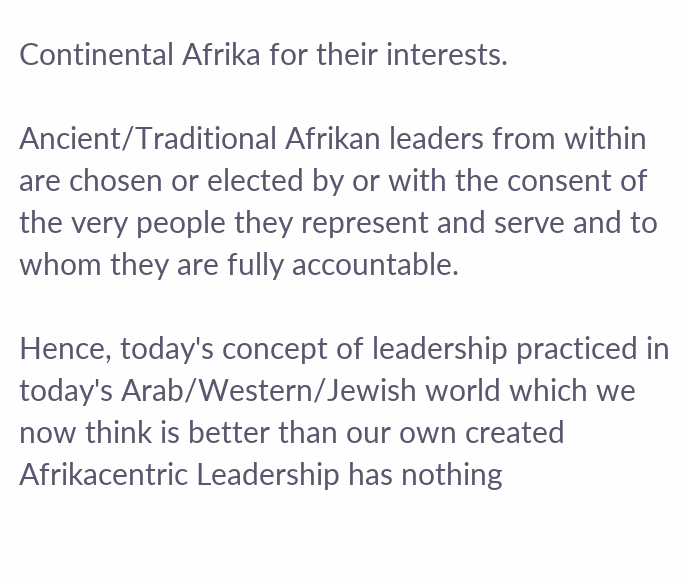Continental Afrika for their interests.

Ancient/Traditional Afrikan leaders from within are chosen or elected by or with the consent of the very people they represent and serve and to whom they are fully accountable.

Hence, today's concept of leadership practiced in today's Arab/Western/Jewish world which we now think is better than our own created Afrikacentric Leadership has nothing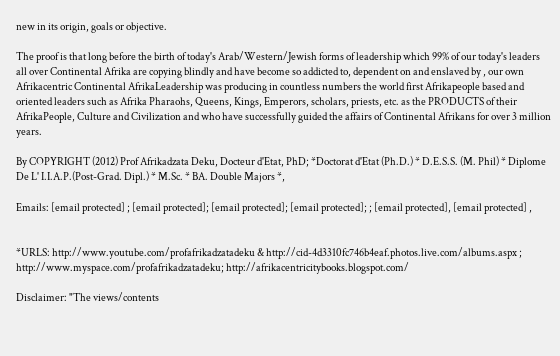new in its origin, goals or objective.

The proof is that long before the birth of today's Arab/Western/Jewish forms of leadership which 99% of our today's leaders all over Continental Afrika are copying blindly and have become so addicted to, dependent on and enslaved by , our own Afrikacentric Continental AfrikaLeadership was producing in countless numbers the world first Afrikapeople based and oriented leaders such as Afrika Pharaohs, Queens, Kings, Emperors, scholars, priests, etc. as the PRODUCTS of their AfrikaPeople, Culture and Civilization and who have successfully guided the affairs of Continental Afrikans for over 3 million years.

By COPYRIGHT (2012) Prof Afrikadzata Deku, Docteur d'Etat, PhD; *Doctorat d'Etat (Ph.D.) * D.E.S.S. (M. Phil) * Diplome De L' I.I.A.P.(Post-Grad. Dipl.) * M.Sc. * BA. Double Majors *,

Emails: [email protected] ; [email protected]; [email protected]; [email protected]; ; [email protected], [email protected] ,


*URLS: http://www.youtube.com/profafrikadzatadeku & http://cid-4d3310fc746b4eaf.photos.live.com/albums.aspx ; http://www.myspace.com/profafrikadzatadeku; http://afrikacentricitybooks.blogspot.com/

Disclaimer: "The views/contents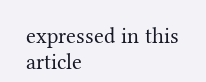expressed in this article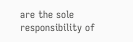are the sole responsibility of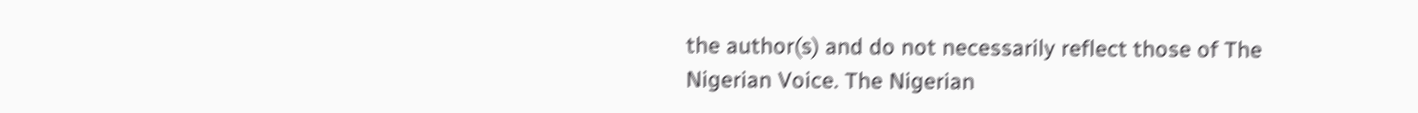the author(s) and do not necessarily reflect those of The Nigerian Voice. The Nigerian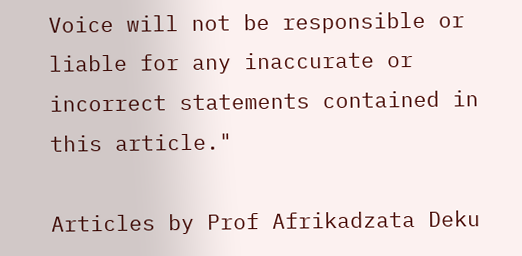Voice will not be responsible or liable for any inaccurate or incorrect statements contained in this article."

Articles by Prof Afrikadzata Deku